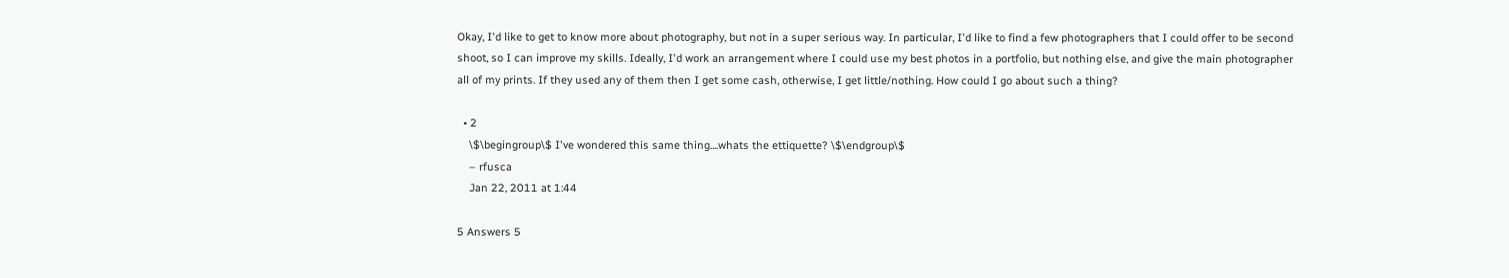Okay, I'd like to get to know more about photography, but not in a super serious way. In particular, I'd like to find a few photographers that I could offer to be second shoot, so I can improve my skills. Ideally, I'd work an arrangement where I could use my best photos in a portfolio, but nothing else, and give the main photographer all of my prints. If they used any of them then I get some cash, otherwise, I get little/nothing. How could I go about such a thing?

  • 2
    \$\begingroup\$ I've wondered this same thing....whats the ettiquette? \$\endgroup\$
    – rfusca
    Jan 22, 2011 at 1:44

5 Answers 5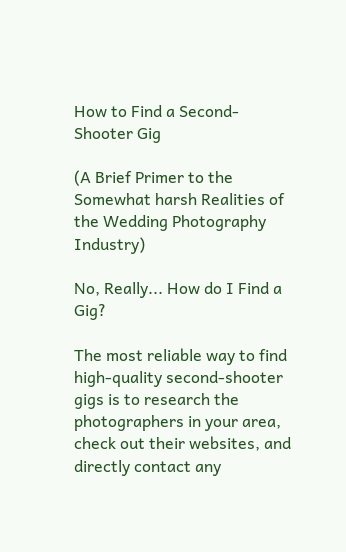How to Find a Second-Shooter Gig

(A Brief Primer to the Somewhat harsh Realities of the Wedding Photography Industry)

No, Really... How do I Find a Gig?

The most reliable way to find high-quality second-shooter gigs is to research the photographers in your area, check out their websites, and directly contact any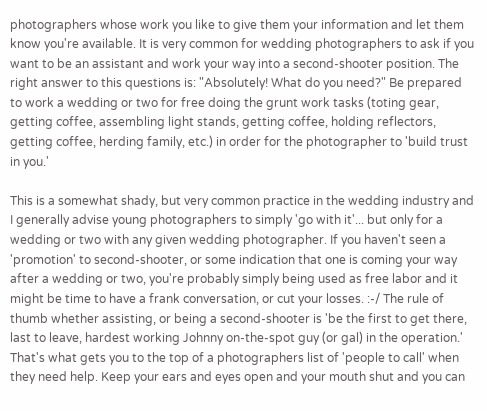photographers whose work you like to give them your information and let them know you're available. It is very common for wedding photographers to ask if you want to be an assistant and work your way into a second-shooter position. The right answer to this questions is: "Absolutely! What do you need?" Be prepared to work a wedding or two for free doing the grunt work tasks (toting gear, getting coffee, assembling light stands, getting coffee, holding reflectors, getting coffee, herding family, etc.) in order for the photographer to 'build trust in you.'

This is a somewhat shady, but very common practice in the wedding industry and I generally advise young photographers to simply 'go with it'... but only for a wedding or two with any given wedding photographer. If you haven't seen a 'promotion' to second-shooter, or some indication that one is coming your way after a wedding or two, you're probably simply being used as free labor and it might be time to have a frank conversation, or cut your losses. :-/ The rule of thumb whether assisting, or being a second-shooter is 'be the first to get there, last to leave, hardest working Johnny on-the-spot guy (or gal) in the operation.' That's what gets you to the top of a photographers list of 'people to call' when they need help. Keep your ears and eyes open and your mouth shut and you can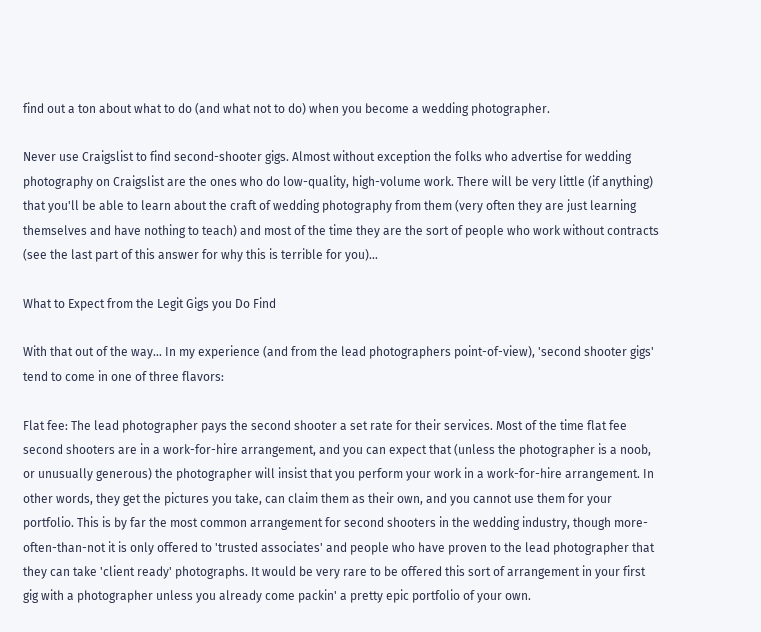find out a ton about what to do (and what not to do) when you become a wedding photographer.

Never use Craigslist to find second-shooter gigs. Almost without exception the folks who advertise for wedding photography on Craigslist are the ones who do low-quality, high-volume work. There will be very little (if anything) that you'll be able to learn about the craft of wedding photography from them (very often they are just learning themselves and have nothing to teach) and most of the time they are the sort of people who work without contracts (see the last part of this answer for why this is terrible for you)...

What to Expect from the Legit Gigs you Do Find

With that out of the way... In my experience (and from the lead photographers point-of-view), 'second shooter gigs' tend to come in one of three flavors:

Flat fee: The lead photographer pays the second shooter a set rate for their services. Most of the time flat fee second shooters are in a work-for-hire arrangement, and you can expect that (unless the photographer is a noob, or unusually generous) the photographer will insist that you perform your work in a work-for-hire arrangement. In other words, they get the pictures you take, can claim them as their own, and you cannot use them for your portfolio. This is by far the most common arrangement for second shooters in the wedding industry, though more-often-than-not it is only offered to 'trusted associates' and people who have proven to the lead photographer that they can take 'client ready' photographs. It would be very rare to be offered this sort of arrangement in your first gig with a photographer unless you already come packin' a pretty epic portfolio of your own.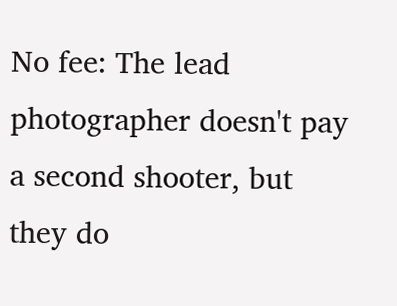No fee: The lead photographer doesn't pay a second shooter, but they do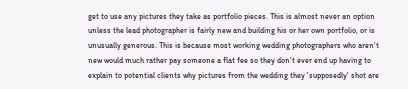get to use any pictures they take as portfolio pieces. This is almost never an option unless the lead photographer is fairly new and building his or her own portfolio, or is unusually generous. This is because most working wedding photographers who aren't new would much rather pay someone a flat fee so they don't ever end up having to explain to potential clients why pictures from the wedding they 'supposedly' shot are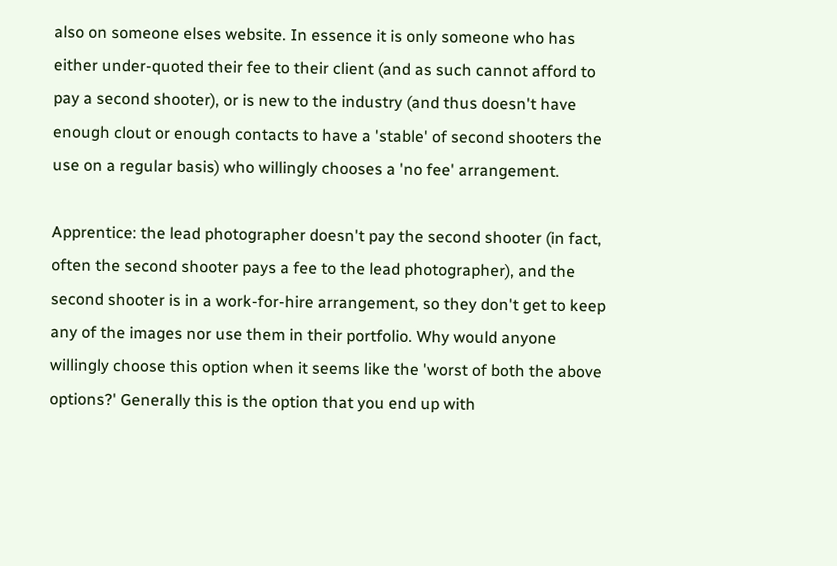also on someone elses website. In essence it is only someone who has either under-quoted their fee to their client (and as such cannot afford to pay a second shooter), or is new to the industry (and thus doesn't have enough clout or enough contacts to have a 'stable' of second shooters the use on a regular basis) who willingly chooses a 'no fee' arrangement.

Apprentice: the lead photographer doesn't pay the second shooter (in fact, often the second shooter pays a fee to the lead photographer), and the second shooter is in a work-for-hire arrangement, so they don't get to keep any of the images nor use them in their portfolio. Why would anyone willingly choose this option when it seems like the 'worst of both the above options?' Generally this is the option that you end up with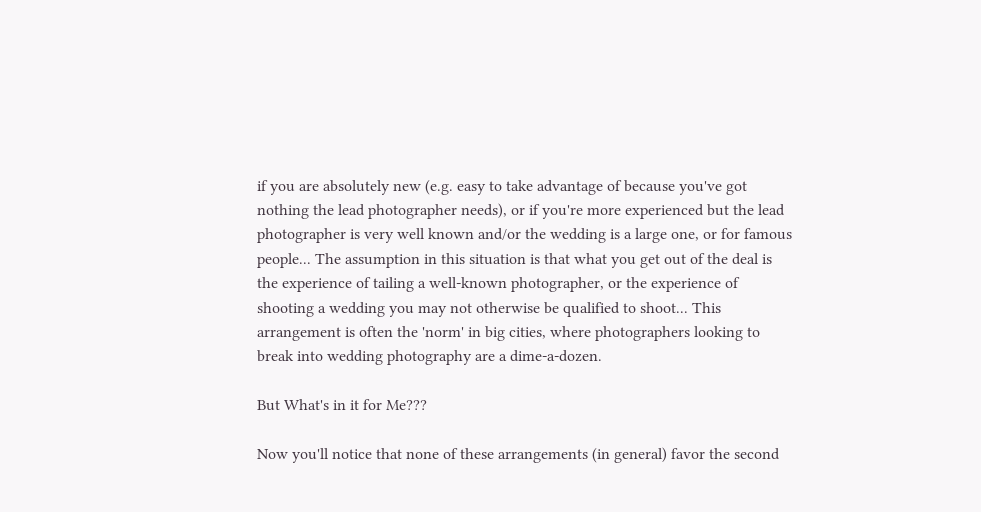if you are absolutely new (e.g. easy to take advantage of because you've got nothing the lead photographer needs), or if you're more experienced but the lead photographer is very well known and/or the wedding is a large one, or for famous people... The assumption in this situation is that what you get out of the deal is the experience of tailing a well-known photographer, or the experience of shooting a wedding you may not otherwise be qualified to shoot... This arrangement is often the 'norm' in big cities, where photographers looking to break into wedding photography are a dime-a-dozen.

But What's in it for Me???

Now you'll notice that none of these arrangements (in general) favor the second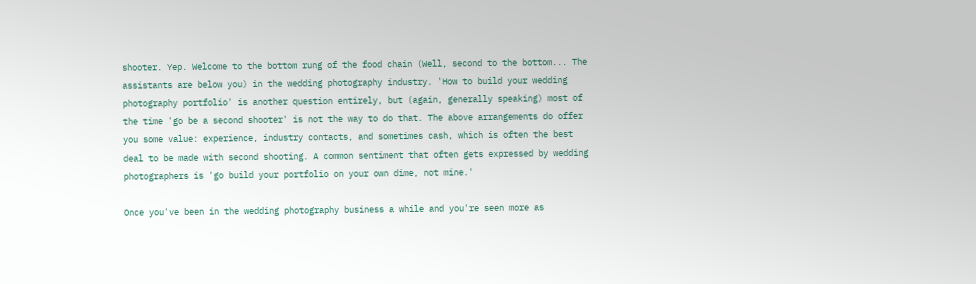shooter. Yep. Welcome to the bottom rung of the food chain (Well, second to the bottom... The assistants are below you) in the wedding photography industry. 'How to build your wedding photography portfolio' is another question entirely, but (again, generally speaking) most of the time 'go be a second shooter' is not the way to do that. The above arrangements do offer you some value: experience, industry contacts, and sometimes cash, which is often the best deal to be made with second shooting. A common sentiment that often gets expressed by wedding photographers is 'go build your portfolio on your own dime, not mine.'

Once you've been in the wedding photography business a while and you're seen more as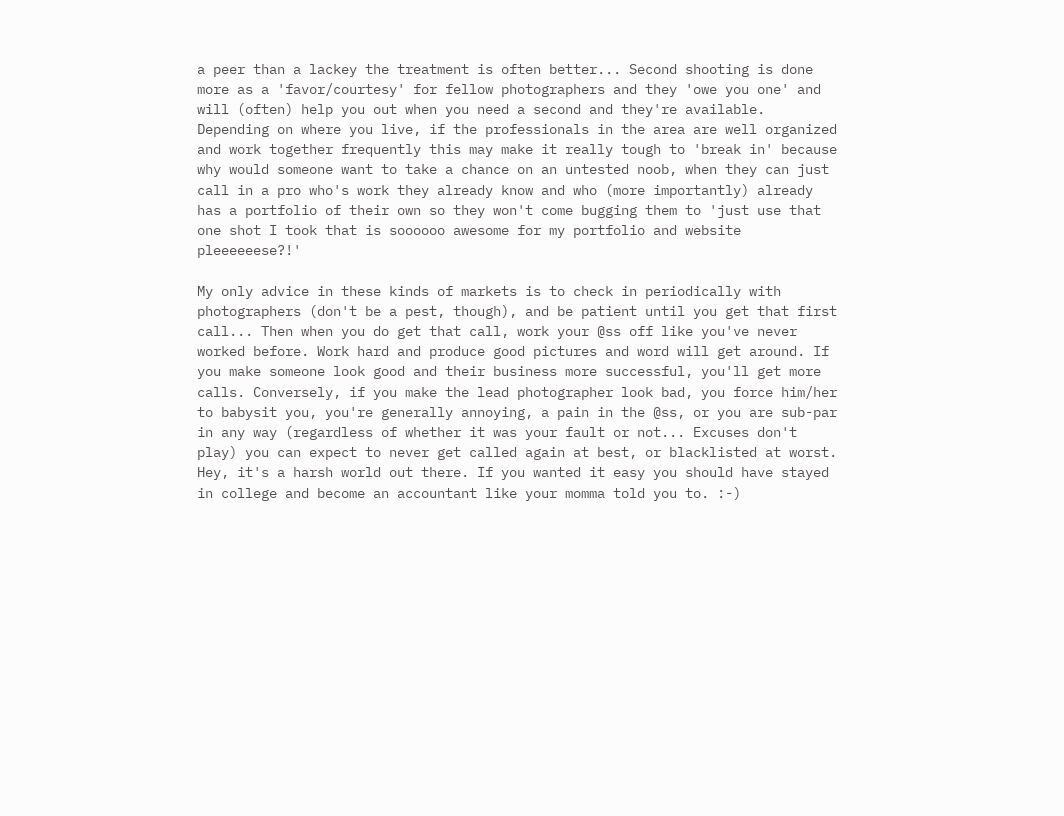a peer than a lackey the treatment is often better... Second shooting is done more as a 'favor/courtesy' for fellow photographers and they 'owe you one' and will (often) help you out when you need a second and they're available. Depending on where you live, if the professionals in the area are well organized and work together frequently this may make it really tough to 'break in' because why would someone want to take a chance on an untested noob, when they can just call in a pro who's work they already know and who (more importantly) already has a portfolio of their own so they won't come bugging them to 'just use that one shot I took that is soooooo awesome for my portfolio and website pleeeeeese?!'

My only advice in these kinds of markets is to check in periodically with photographers (don't be a pest, though), and be patient until you get that first call... Then when you do get that call, work your @ss off like you've never worked before. Work hard and produce good pictures and word will get around. If you make someone look good and their business more successful, you'll get more calls. Conversely, if you make the lead photographer look bad, you force him/her to babysit you, you're generally annoying, a pain in the @ss, or you are sub-par in any way (regardless of whether it was your fault or not... Excuses don't play) you can expect to never get called again at best, or blacklisted at worst. Hey, it's a harsh world out there. If you wanted it easy you should have stayed in college and become an accountant like your momma told you to. :-)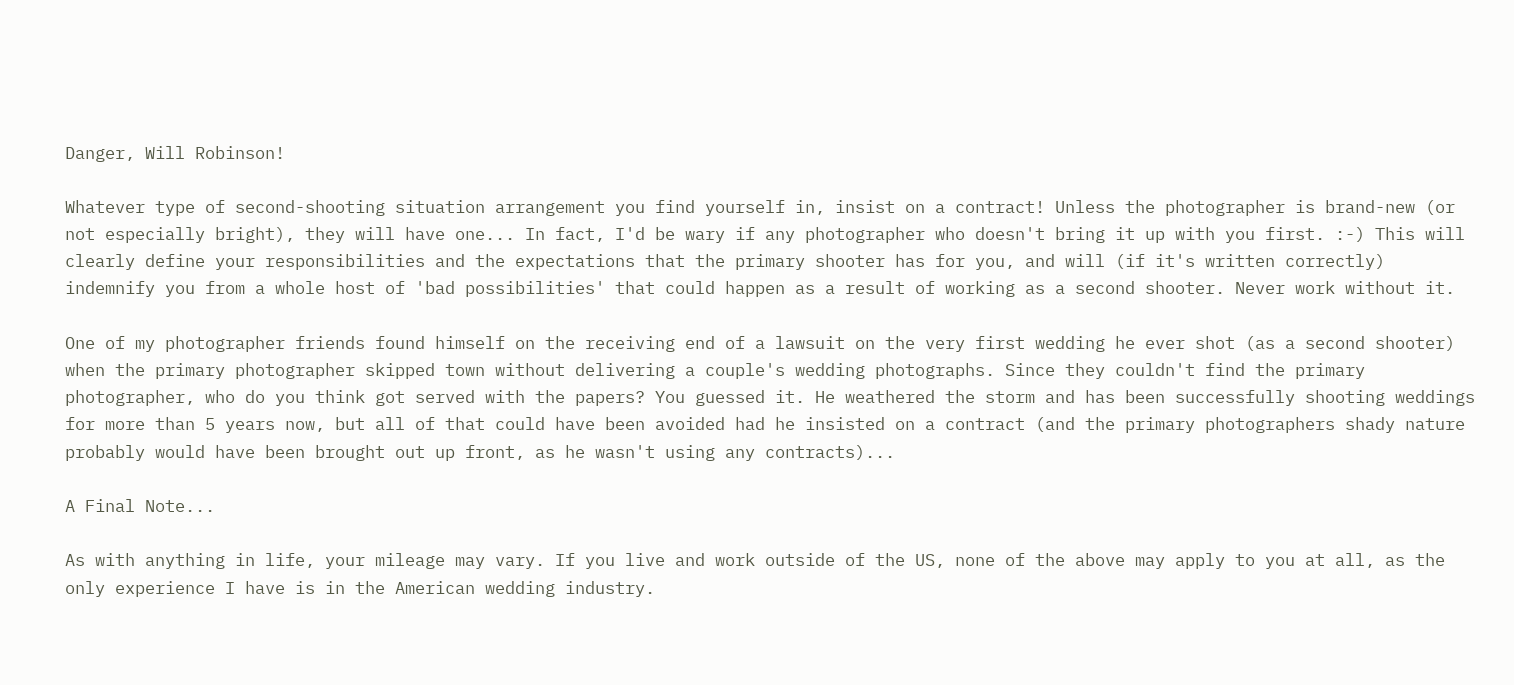Danger, Will Robinson!

Whatever type of second-shooting situation arrangement you find yourself in, insist on a contract! Unless the photographer is brand-new (or not especially bright), they will have one... In fact, I'd be wary if any photographer who doesn't bring it up with you first. :-) This will clearly define your responsibilities and the expectations that the primary shooter has for you, and will (if it's written correctly) indemnify you from a whole host of 'bad possibilities' that could happen as a result of working as a second shooter. Never work without it.

One of my photographer friends found himself on the receiving end of a lawsuit on the very first wedding he ever shot (as a second shooter) when the primary photographer skipped town without delivering a couple's wedding photographs. Since they couldn't find the primary photographer, who do you think got served with the papers? You guessed it. He weathered the storm and has been successfully shooting weddings for more than 5 years now, but all of that could have been avoided had he insisted on a contract (and the primary photographers shady nature probably would have been brought out up front, as he wasn't using any contracts)...

A Final Note...

As with anything in life, your mileage may vary. If you live and work outside of the US, none of the above may apply to you at all, as the only experience I have is in the American wedding industry.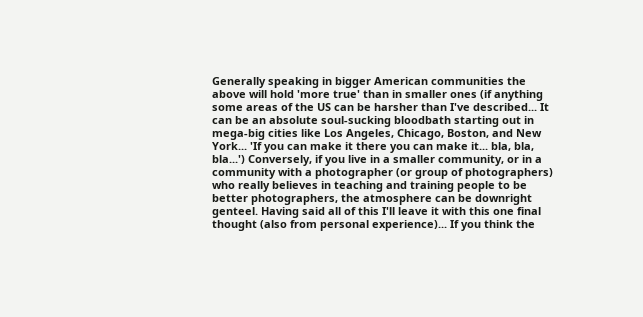Generally speaking in bigger American communities the above will hold 'more true' than in smaller ones (if anything some areas of the US can be harsher than I've described... It can be an absolute soul-sucking bloodbath starting out in mega-big cities like Los Angeles, Chicago, Boston, and New York... 'If you can make it there you can make it... bla, bla, bla...') Conversely, if you live in a smaller community, or in a community with a photographer (or group of photographers) who really believes in teaching and training people to be better photographers, the atmosphere can be downright genteel. Having said all of this I'll leave it with this one final thought (also from personal experience)... If you think the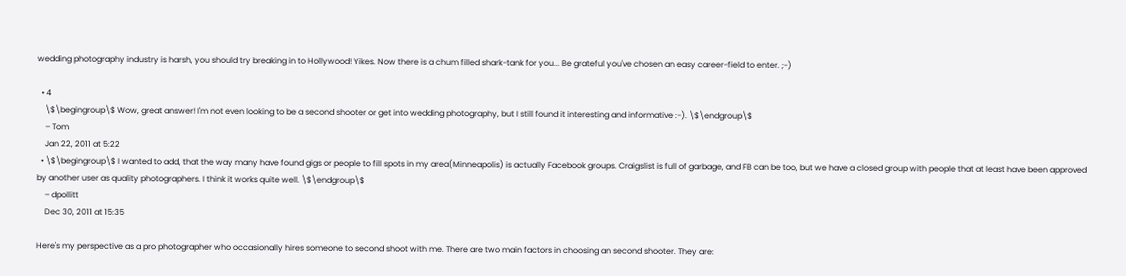wedding photography industry is harsh, you should try breaking in to Hollywood! Yikes. Now there is a chum filled shark-tank for you... Be grateful you've chosen an easy career-field to enter. ;-)

  • 4
    \$\begingroup\$ Wow, great answer! I'm not even looking to be a second shooter or get into wedding photography, but I still found it interesting and informative :-). \$\endgroup\$
    – Tom
    Jan 22, 2011 at 5:22
  • \$\begingroup\$ I wanted to add, that the way many have found gigs or people to fill spots in my area(Minneapolis) is actually Facebook groups. Craigslist is full of garbage, and FB can be too, but we have a closed group with people that at least have been approved by another user as quality photographers. I think it works quite well. \$\endgroup\$
    – dpollitt
    Dec 30, 2011 at 15:35

Here's my perspective as a pro photographer who occasionally hires someone to second shoot with me. There are two main factors in choosing an second shooter. They are: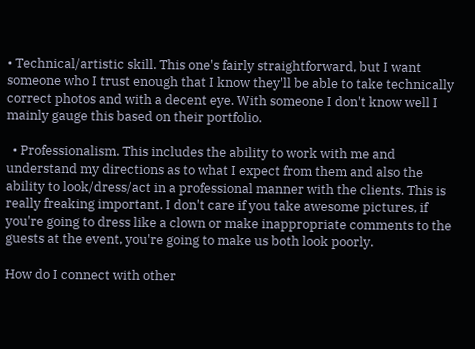• Technical/artistic skill. This one's fairly straightforward, but I want someone who I trust enough that I know they'll be able to take technically correct photos and with a decent eye. With someone I don't know well I mainly gauge this based on their portfolio.

  • Professionalism. This includes the ability to work with me and understand my directions as to what I expect from them and also the ability to look/dress/act in a professional manner with the clients. This is really freaking important. I don't care if you take awesome pictures, if you're going to dress like a clown or make inappropriate comments to the guests at the event, you're going to make us both look poorly.

How do I connect with other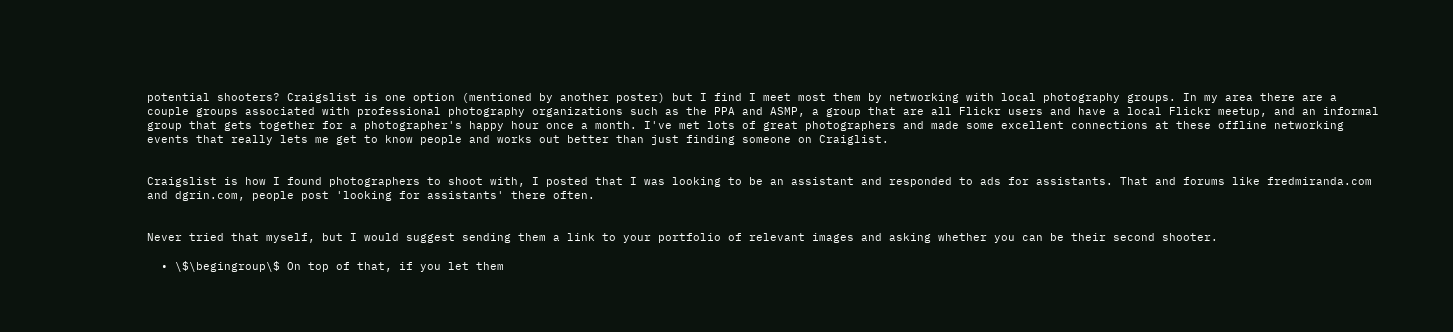potential shooters? Craigslist is one option (mentioned by another poster) but I find I meet most them by networking with local photography groups. In my area there are a couple groups associated with professional photography organizations such as the PPA and ASMP, a group that are all Flickr users and have a local Flickr meetup, and an informal group that gets together for a photographer's happy hour once a month. I've met lots of great photographers and made some excellent connections at these offline networking events that really lets me get to know people and works out better than just finding someone on Craiglist.


Craigslist is how I found photographers to shoot with, I posted that I was looking to be an assistant and responded to ads for assistants. That and forums like fredmiranda.com and dgrin.com, people post 'looking for assistants' there often.


Never tried that myself, but I would suggest sending them a link to your portfolio of relevant images and asking whether you can be their second shooter.

  • \$\begingroup\$ On top of that, if you let them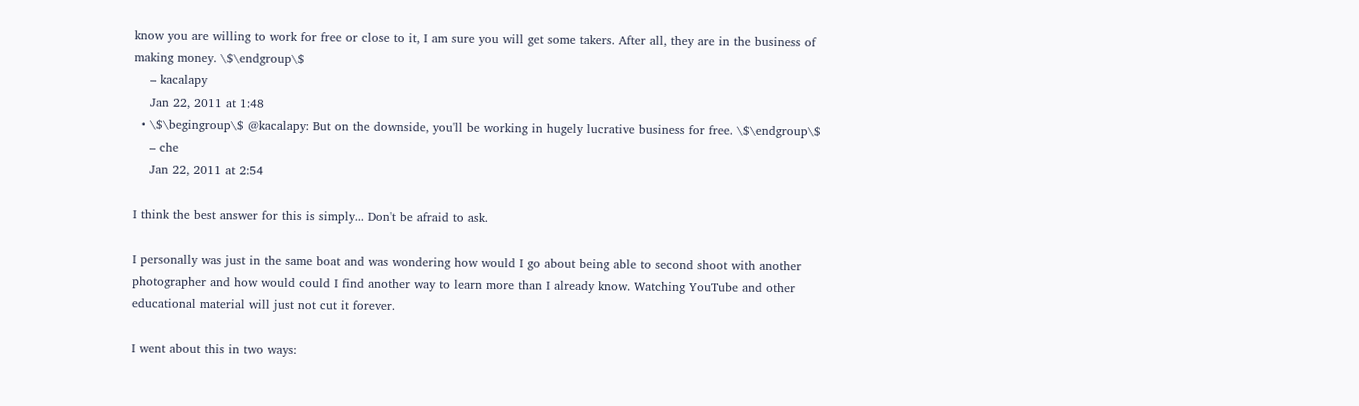know you are willing to work for free or close to it, I am sure you will get some takers. After all, they are in the business of making money. \$\endgroup\$
    – kacalapy
    Jan 22, 2011 at 1:48
  • \$\begingroup\$ @kacalapy: But on the downside, you'll be working in hugely lucrative business for free. \$\endgroup\$
    – che
    Jan 22, 2011 at 2:54

I think the best answer for this is simply... Don't be afraid to ask.

I personally was just in the same boat and was wondering how would I go about being able to second shoot with another photographer and how would could I find another way to learn more than I already know. Watching YouTube and other educational material will just not cut it forever.

I went about this in two ways: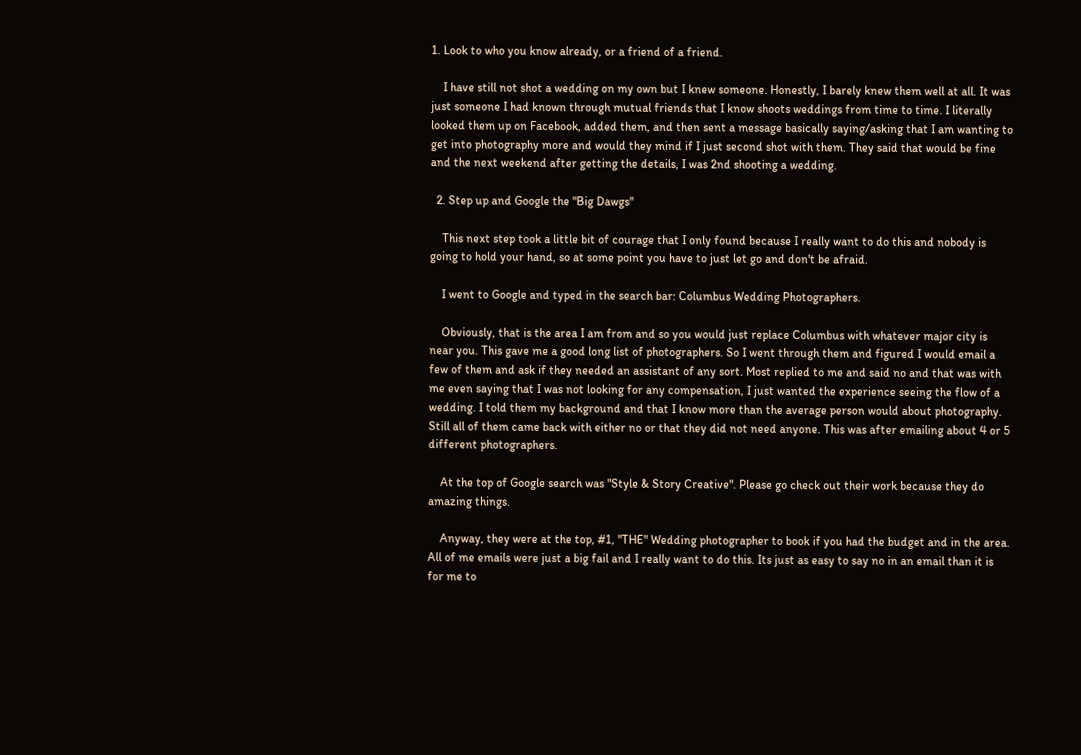1. Look to who you know already, or a friend of a friend.

    I have still not shot a wedding on my own but I knew someone. Honestly, I barely knew them well at all. It was just someone I had known through mutual friends that I know shoots weddings from time to time. I literally looked them up on Facebook, added them, and then sent a message basically saying/asking that I am wanting to get into photography more and would they mind if I just second shot with them. They said that would be fine and the next weekend after getting the details, I was 2nd shooting a wedding.

  2. Step up and Google the "Big Dawgs"

    This next step took a little bit of courage that I only found because I really want to do this and nobody is going to hold your hand, so at some point you have to just let go and don't be afraid.

    I went to Google and typed in the search bar: Columbus Wedding Photographers.

    Obviously, that is the area I am from and so you would just replace Columbus with whatever major city is near you. This gave me a good long list of photographers. So I went through them and figured I would email a few of them and ask if they needed an assistant of any sort. Most replied to me and said no and that was with me even saying that I was not looking for any compensation, I just wanted the experience seeing the flow of a wedding. I told them my background and that I know more than the average person would about photography. Still all of them came back with either no or that they did not need anyone. This was after emailing about 4 or 5 different photographers.

    At the top of Google search was "Style & Story Creative". Please go check out their work because they do amazing things.

    Anyway, they were at the top, #1, "THE" Wedding photographer to book if you had the budget and in the area. All of me emails were just a big fail and I really want to do this. Its just as easy to say no in an email than it is for me to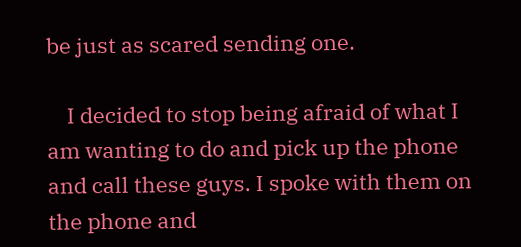be just as scared sending one.

    I decided to stop being afraid of what I am wanting to do and pick up the phone and call these guys. I spoke with them on the phone and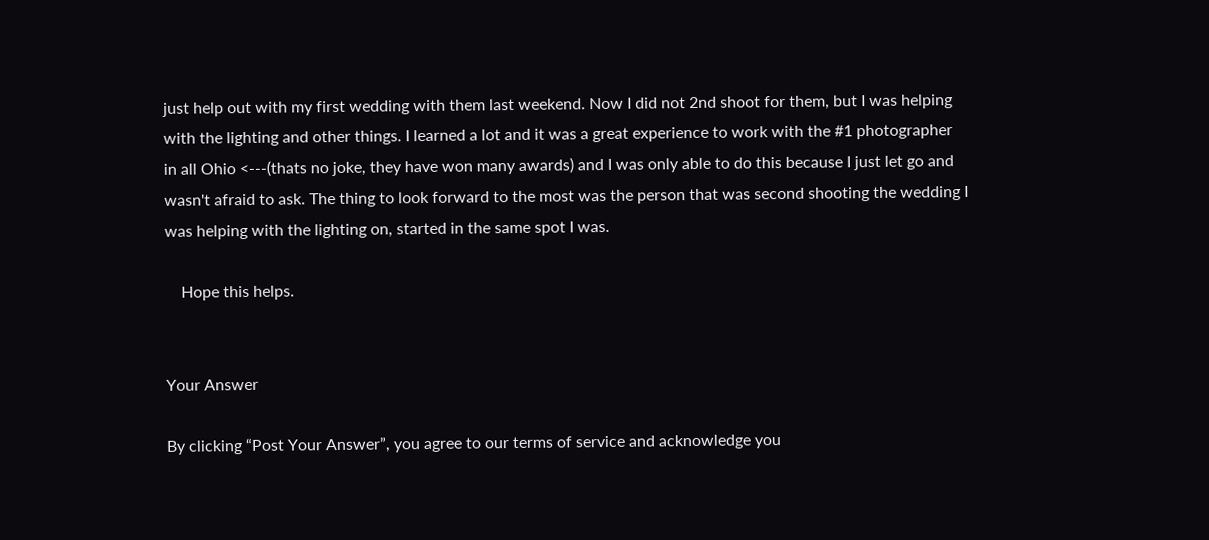just help out with my first wedding with them last weekend. Now I did not 2nd shoot for them, but I was helping with the lighting and other things. I learned a lot and it was a great experience to work with the #1 photographer in all Ohio <---(thats no joke, they have won many awards) and I was only able to do this because I just let go and wasn't afraid to ask. The thing to look forward to the most was the person that was second shooting the wedding I was helping with the lighting on, started in the same spot I was.

    Hope this helps.


Your Answer

By clicking “Post Your Answer”, you agree to our terms of service and acknowledge you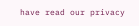have read our privacy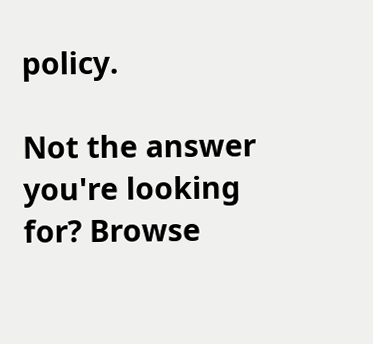policy.

Not the answer you're looking for? Browse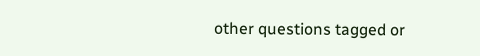other questions tagged or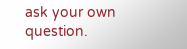ask your own question.